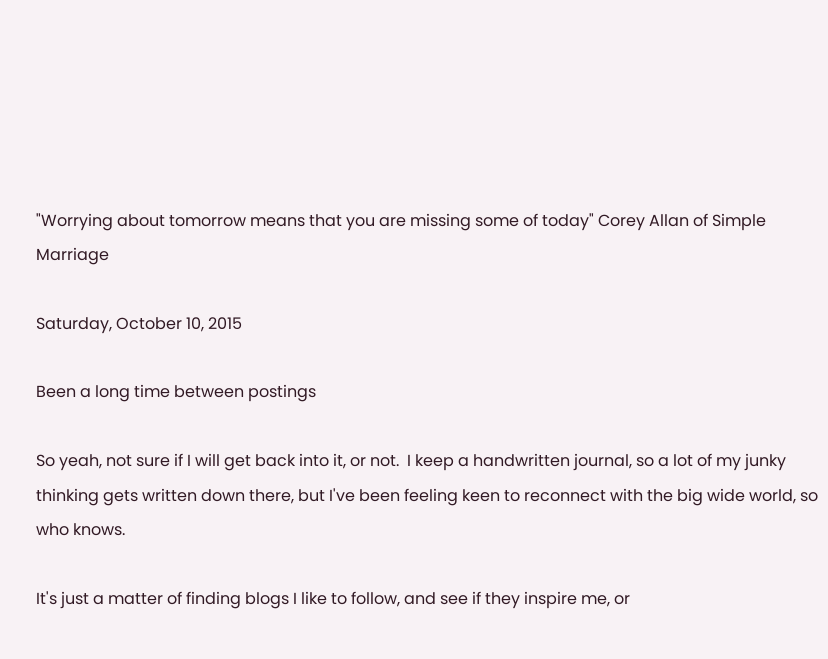"Worrying about tomorrow means that you are missing some of today" Corey Allan of Simple Marriage

Saturday, October 10, 2015

Been a long time between postings

So yeah, not sure if I will get back into it, or not.  I keep a handwritten journal, so a lot of my junky thinking gets written down there, but I've been feeling keen to reconnect with the big wide world, so who knows.

It's just a matter of finding blogs I like to follow, and see if they inspire me, or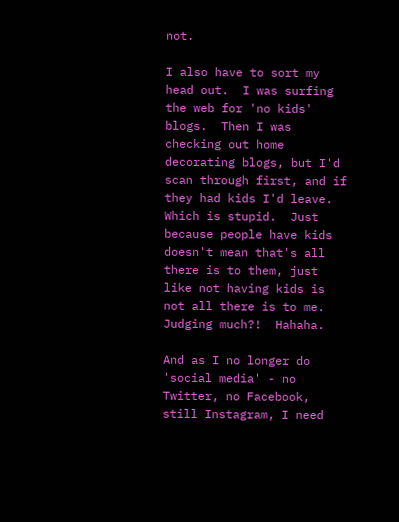not.

I also have to sort my head out.  I was surfing the web for 'no kids' blogs.  Then I was checking out home decorating blogs, but I'd scan through first, and if they had kids I'd leave.  Which is stupid.  Just because people have kids doesn't mean that's all there is to them, just like not having kids is not all there is to me.  Judging much?!  Hahaha.

And as I no longer do 'social media' - no Twitter, no Facebook, still Instagram, I need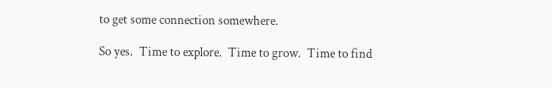to get some connection somewhere.

So yes.  Time to explore.  Time to grow.  Time to find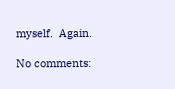myself.  Again.

No comments: